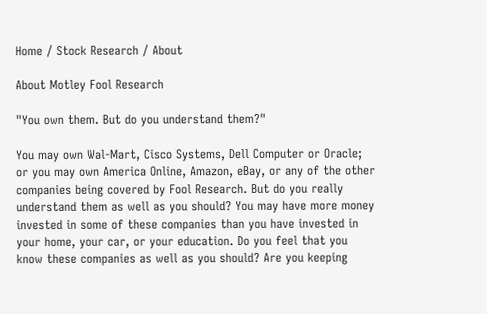Home / Stock Research / About

About Motley Fool Research

"You own them. But do you understand them?"

You may own Wal-Mart, Cisco Systems, Dell Computer or Oracle; or you may own America Online, Amazon, eBay, or any of the other companies being covered by Fool Research. But do you really understand them as well as you should? You may have more money invested in some of these companies than you have invested in your home, your car, or your education. Do you feel that you know these companies as well as you should? Are you keeping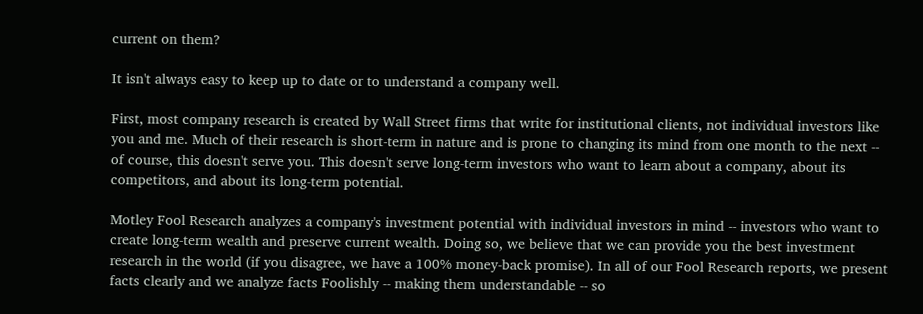current on them?

It isn't always easy to keep up to date or to understand a company well.

First, most company research is created by Wall Street firms that write for institutional clients, not individual investors like you and me. Much of their research is short-term in nature and is prone to changing its mind from one month to the next -- of course, this doesn't serve you. This doesn't serve long-term investors who want to learn about a company, about its competitors, and about its long-term potential.

Motley Fool Research analyzes a company's investment potential with individual investors in mind -- investors who want to create long-term wealth and preserve current wealth. Doing so, we believe that we can provide you the best investment research in the world (if you disagree, we have a 100% money-back promise). In all of our Fool Research reports, we present facts clearly and we analyze facts Foolishly -- making them understandable -- so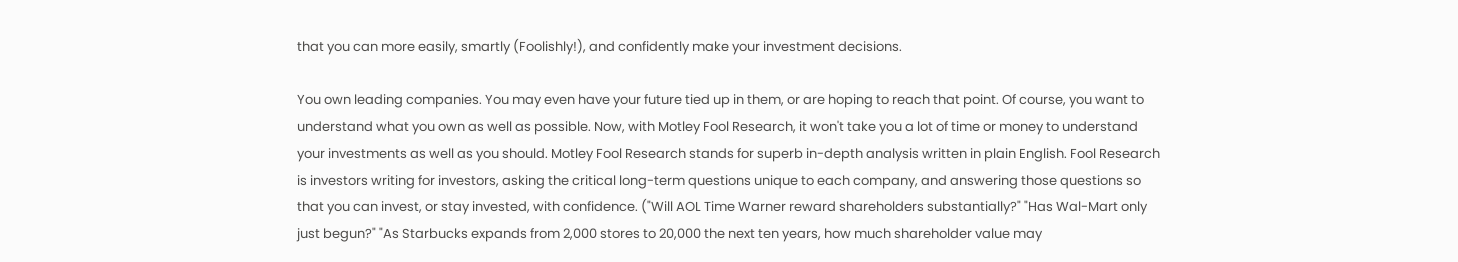that you can more easily, smartly (Foolishly!), and confidently make your investment decisions.

You own leading companies. You may even have your future tied up in them, or are hoping to reach that point. Of course, you want to understand what you own as well as possible. Now, with Motley Fool Research, it won't take you a lot of time or money to understand your investments as well as you should. Motley Fool Research stands for superb in-depth analysis written in plain English. Fool Research is investors writing for investors, asking the critical long-term questions unique to each company, and answering those questions so that you can invest, or stay invested, with confidence. ("Will AOL Time Warner reward shareholders substantially?" "Has Wal-Mart only just begun?" "As Starbucks expands from 2,000 stores to 20,000 the next ten years, how much shareholder value may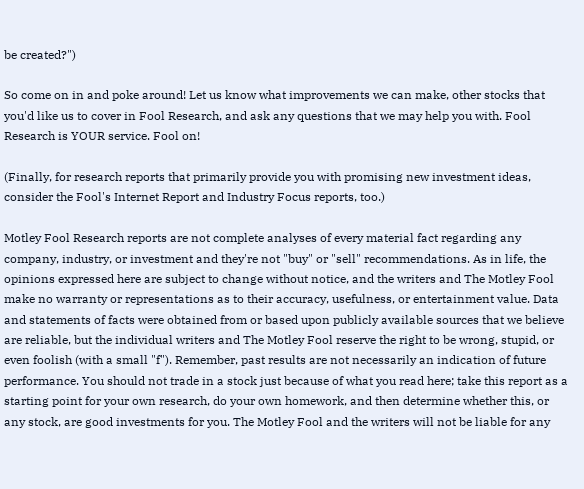be created?")

So come on in and poke around! Let us know what improvements we can make, other stocks that you'd like us to cover in Fool Research, and ask any questions that we may help you with. Fool Research is YOUR service. Fool on!

(Finally, for research reports that primarily provide you with promising new investment ideas, consider the Fool's Internet Report and Industry Focus reports, too.)

Motley Fool Research reports are not complete analyses of every material fact regarding any company, industry, or investment and they're not "buy" or "sell" recommendations. As in life, the opinions expressed here are subject to change without notice, and the writers and The Motley Fool make no warranty or representations as to their accuracy, usefulness, or entertainment value. Data and statements of facts were obtained from or based upon publicly available sources that we believe are reliable, but the individual writers and The Motley Fool reserve the right to be wrong, stupid, or even foolish (with a small "f"). Remember, past results are not necessarily an indication of future performance. You should not trade in a stock just because of what you read here; take this report as a starting point for your own research, do your own homework, and then determine whether this, or any stock, are good investments for you. The Motley Fool and the writers will not be liable for any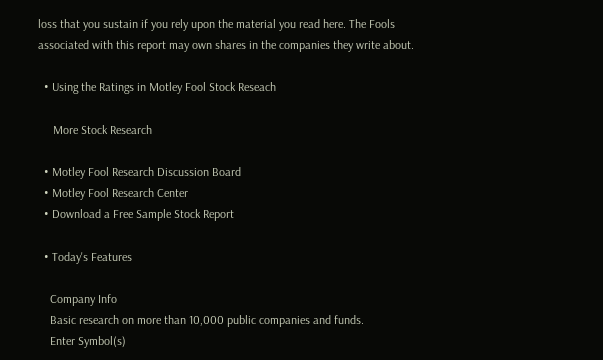loss that you sustain if you rely upon the material you read here. The Fools associated with this report may own shares in the companies they write about.

  • Using the Ratings in Motley Fool Stock Reseach

     More Stock Research

  • Motley Fool Research Discussion Board
  • Motley Fool Research Center
  • Download a Free Sample Stock Report

  • Today's Features

    Company Info
    Basic research on more than 10,000 public companies and funds.
    Enter Symbol(s)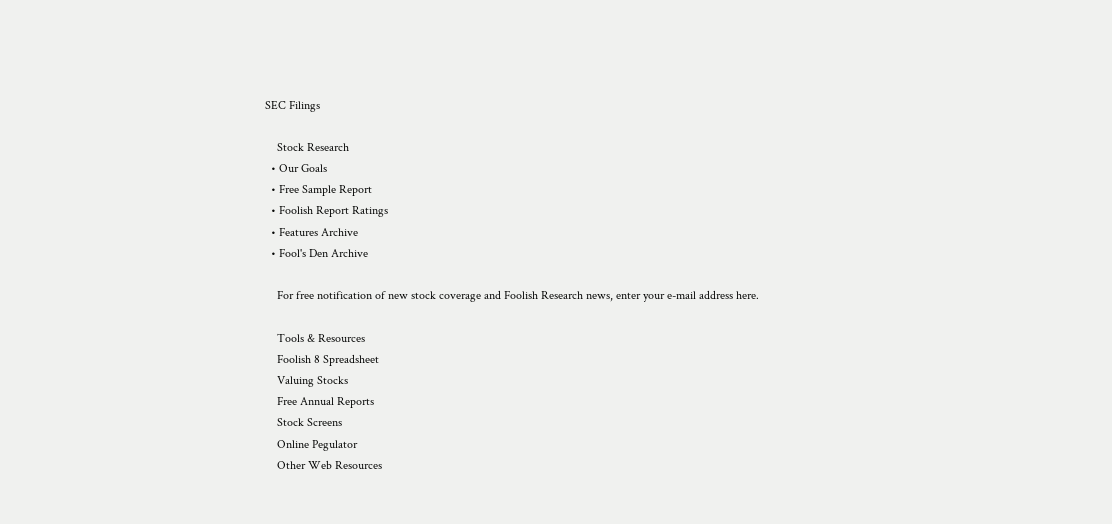SEC Filings

    Stock Research
  • Our Goals
  • Free Sample Report
  • Foolish Report Ratings
  • Features Archive
  • Fool's Den Archive

    For free notification of new stock coverage and Foolish Research news, enter your e-mail address here.

    Tools & Resources
    Foolish 8 Spreadsheet
    Valuing Stocks
    Free Annual Reports
    Stock Screens
    Online Pegulator
    Other Web Resources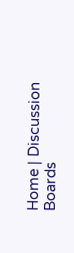Home | Discussion Boards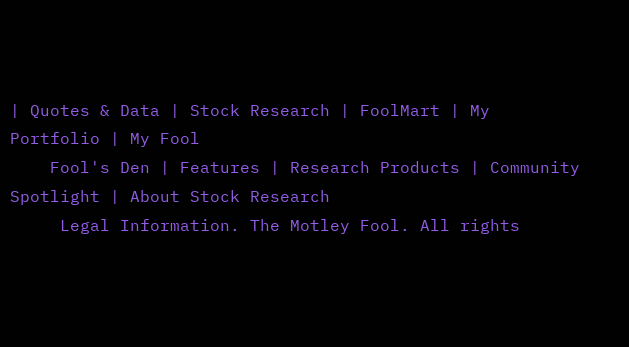| Quotes & Data | Stock Research | FoolMart | My Portfolio | My Fool
    Fool's Den | Features | Research Products | Community Spotlight | About Stock Research
     Legal Information. The Motley Fool. All rights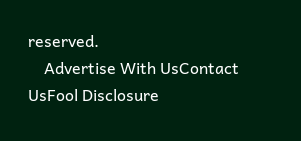reserved.
    Advertise With UsContact UsFool Disclosure